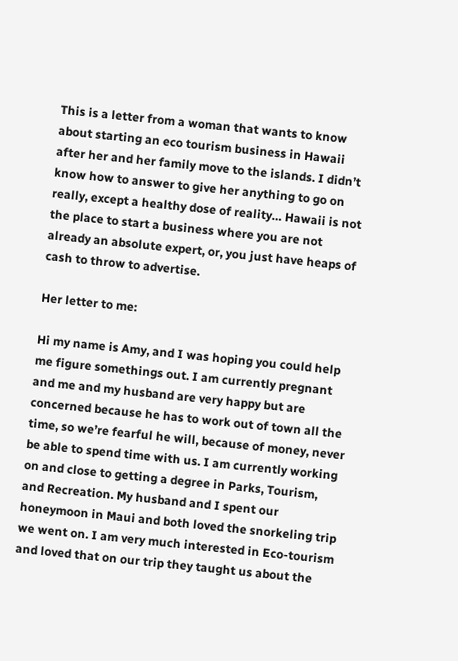This is a letter from a woman that wants to know about starting an eco tourism business in Hawaii after her and her family move to the islands. I didn’t know how to answer to give her anything to go on really, except a healthy dose of reality… Hawaii is not the place to start a business where you are not already an absolute expert, or, you just have heaps of cash to throw to advertise.

Her letter to me:

Hi my name is Amy, and I was hoping you could help me figure somethings out. I am currently pregnant and me and my husband are very happy but are concerned because he has to work out of town all the time, so we’re fearful he will, because of money, never be able to spend time with us. I am currently working on and close to getting a degree in Parks, Tourism, and Recreation. My husband and I spent our honeymoon in Maui and both loved the snorkeling trip we went on. I am very much interested in Eco-tourism and loved that on our trip they taught us about the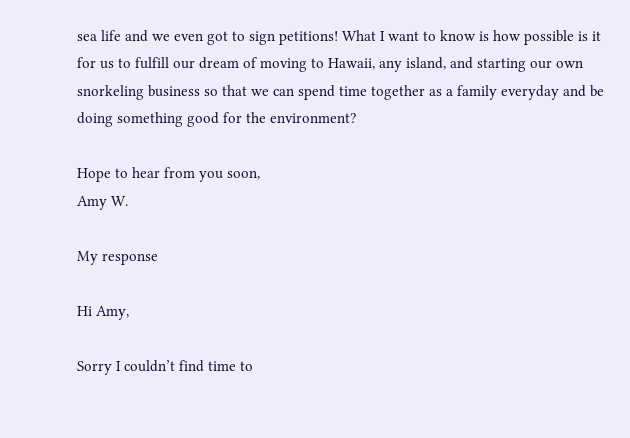sea life and we even got to sign petitions! What I want to know is how possible is it for us to fulfill our dream of moving to Hawaii, any island, and starting our own snorkeling business so that we can spend time together as a family everyday and be doing something good for the environment?

Hope to hear from you soon,
Amy W.

My response

Hi Amy,

Sorry I couldn’t find time to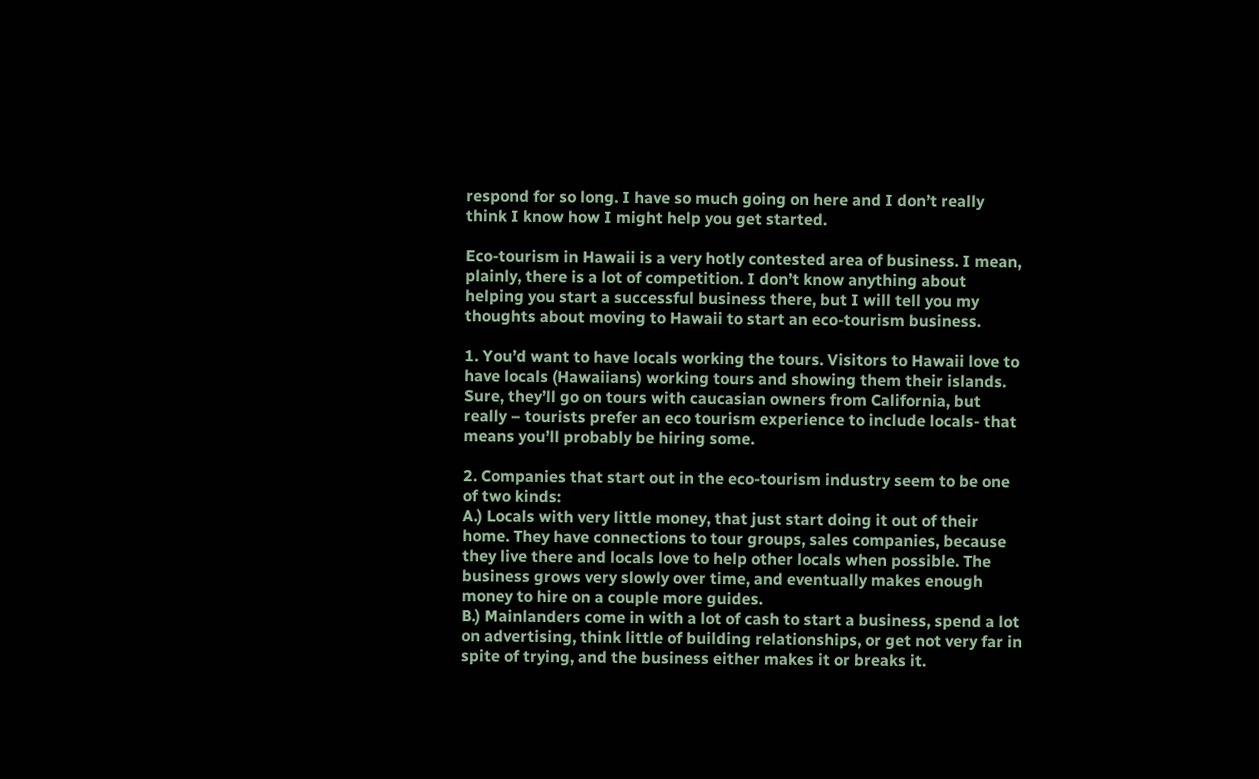respond for so long. I have so much going on here and I don’t really think I know how I might help you get started.

Eco-tourism in Hawaii is a very hotly contested area of business. I mean, plainly, there is a lot of competition. I don’t know anything about helping you start a successful business there, but I will tell you my thoughts about moving to Hawaii to start an eco-tourism business.

1. You’d want to have locals working the tours. Visitors to Hawaii love to have locals (Hawaiians) working tours and showing them their islands. Sure, they’ll go on tours with caucasian owners from California, but really – tourists prefer an eco tourism experience to include locals- that means you’ll probably be hiring some.

2. Companies that start out in the eco-tourism industry seem to be one of two kinds:
A.) Locals with very little money, that just start doing it out of their home. They have connections to tour groups, sales companies, because they live there and locals love to help other locals when possible. The business grows very slowly over time, and eventually makes enough money to hire on a couple more guides.
B.) Mainlanders come in with a lot of cash to start a business, spend a lot on advertising, think little of building relationships, or get not very far in spite of trying, and the business either makes it or breaks it.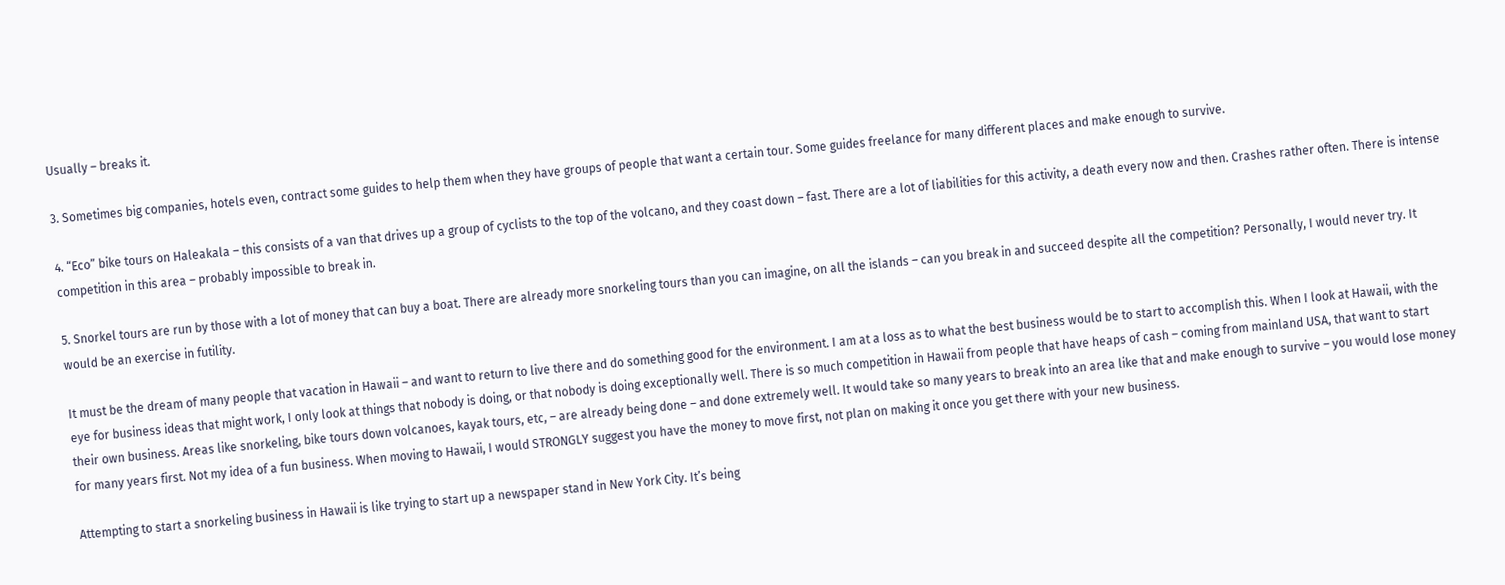Usually – breaks it.

3. Sometimes big companies, hotels even, contract some guides to help them when they have groups of people that want a certain tour. Some guides freelance for many different places and make enough to survive.

4. “Eco” bike tours on Haleakala – this consists of a van that drives up a group of cyclists to the top of the volcano, and they coast down – fast. There are a lot of liabilities for this activity, a death every now and then. Crashes rather often. There is intense competition in this area – probably impossible to break in.

5. Snorkel tours are run by those with a lot of money that can buy a boat. There are already more snorkeling tours than you can imagine, on all the islands – can you break in and succeed despite all the competition? Personally, I would never try. It would be an exercise in futility.

It must be the dream of many people that vacation in Hawaii – and want to return to live there and do something good for the environment. I am at a loss as to what the best business would be to start to accomplish this. When I look at Hawaii, with the eye for business ideas that might work, I only look at things that nobody is doing, or that nobody is doing exceptionally well. There is so much competition in Hawaii from people that have heaps of cash – coming from mainland USA, that want to start their own business. Areas like snorkeling, bike tours down volcanoes, kayak tours, etc, – are already being done – and done extremely well. It would take so many years to break into an area like that and make enough to survive – you would lose money for many years first. Not my idea of a fun business. When moving to Hawaii, I would STRONGLY suggest you have the money to move first, not plan on making it once you get there with your new business.

Attempting to start a snorkeling business in Hawaii is like trying to start up a newspaper stand in New York City. It’s being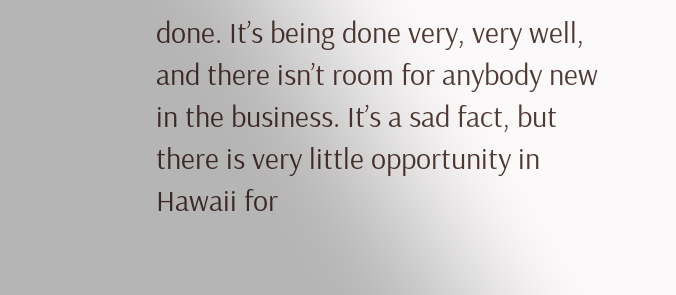done. It’s being done very, very well, and there isn’t room for anybody new in the business. It’s a sad fact, but there is very little opportunity in Hawaii for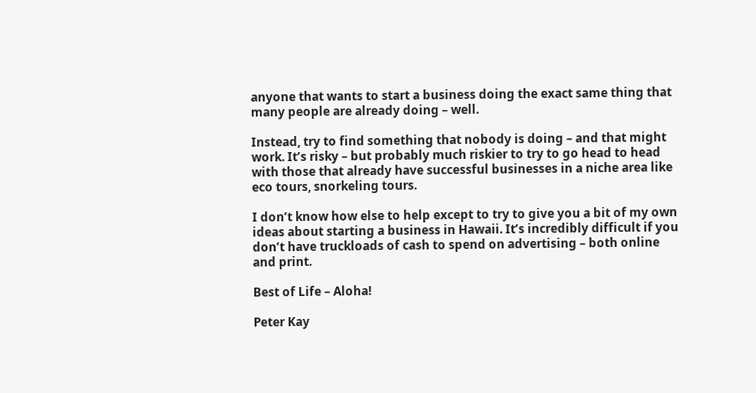anyone that wants to start a business doing the exact same thing that many people are already doing – well.

Instead, try to find something that nobody is doing – and that might work. It’s risky – but probably much riskier to try to go head to head with those that already have successful businesses in a niche area like eco tours, snorkeling tours.

I don’t know how else to help except to try to give you a bit of my own ideas about starting a business in Hawaii. It’s incredibly difficult if you don’t have truckloads of cash to spend on advertising – both online and print.

Best of Life – Aloha!

Peter Kay